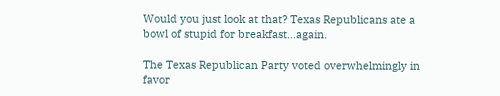Would you just look at that? Texas Republicans ate a bowl of stupid for breakfast…again.

The Texas Republican Party voted overwhelmingly in favor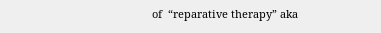of  “reparative therapy” aka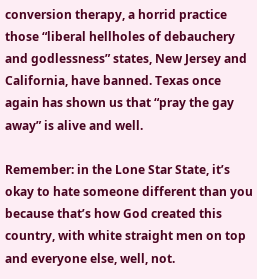conversion therapy, a horrid practice those “liberal hellholes of debauchery and godlessness” states, New Jersey and California, have banned. Texas once again has shown us that “pray the gay away” is alive and well.

Remember: in the Lone Star State, it’s okay to hate someone different than you because that’s how God created this country, with white straight men on top and everyone else, well, not.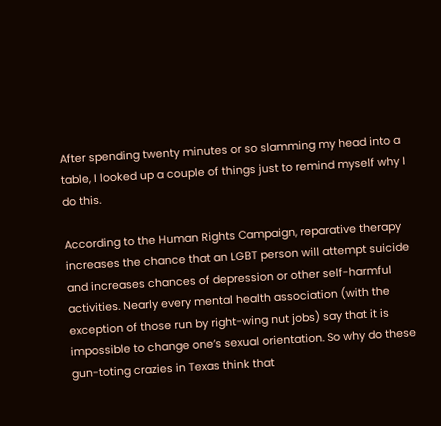After spending twenty minutes or so slamming my head into a table, I looked up a couple of things just to remind myself why I do this.

According to the Human Rights Campaign, reparative therapy increases the chance that an LGBT person will attempt suicide and increases chances of depression or other self-harmful activities. Nearly every mental health association (with the exception of those run by right-wing nut jobs) say that it is impossible to change one’s sexual orientation. So why do these gun-toting crazies in Texas think that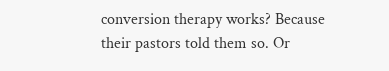conversion therapy works? Because their pastors told them so. Or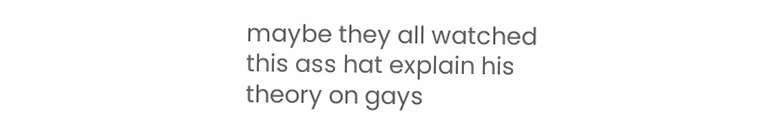maybe they all watched this ass hat explain his theory on gays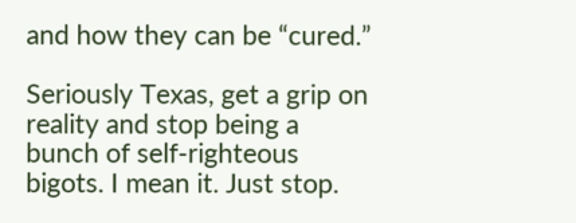and how they can be “cured.”

Seriously Texas, get a grip on reality and stop being a bunch of self-righteous bigots. I mean it. Just stop.